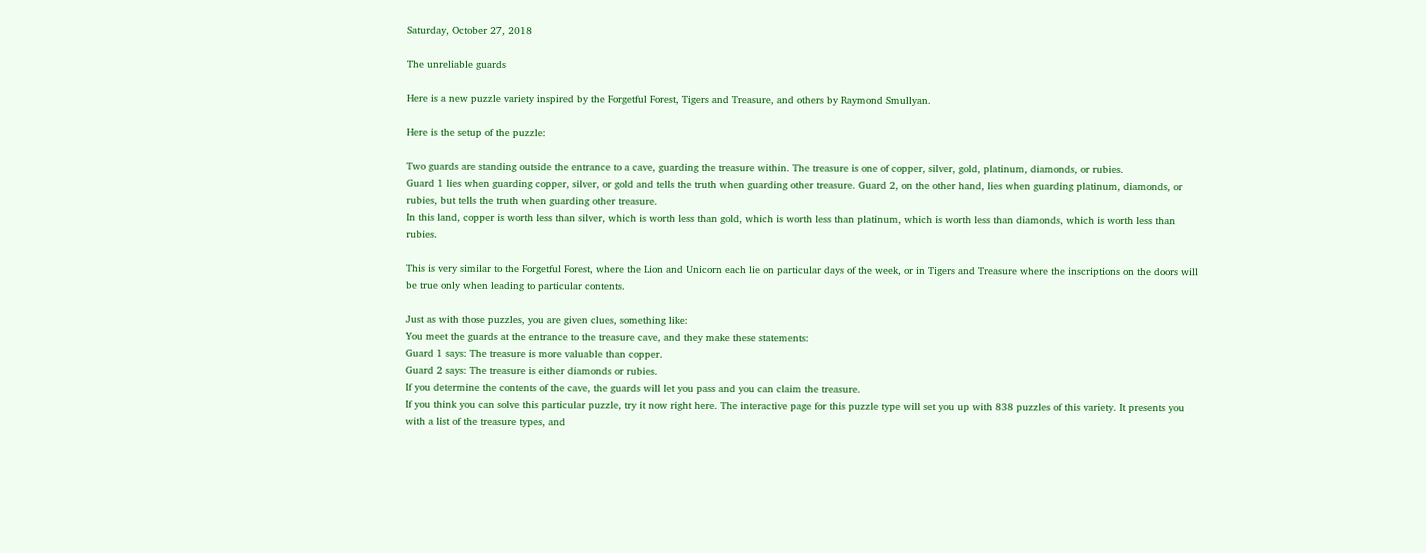Saturday, October 27, 2018

The unreliable guards

Here is a new puzzle variety inspired by the Forgetful Forest, Tigers and Treasure, and others by Raymond Smullyan.

Here is the setup of the puzzle:

Two guards are standing outside the entrance to a cave, guarding the treasure within. The treasure is one of copper, silver, gold, platinum, diamonds, or rubies.
Guard 1 lies when guarding copper, silver, or gold and tells the truth when guarding other treasure. Guard 2, on the other hand, lies when guarding platinum, diamonds, or rubies, but tells the truth when guarding other treasure.
In this land, copper is worth less than silver, which is worth less than gold, which is worth less than platinum, which is worth less than diamonds, which is worth less than rubies.

This is very similar to the Forgetful Forest, where the Lion and Unicorn each lie on particular days of the week, or in Tigers and Treasure where the inscriptions on the doors will be true only when leading to particular contents.

Just as with those puzzles, you are given clues, something like:
You meet the guards at the entrance to the treasure cave, and they make these statements:
Guard 1 says: The treasure is more valuable than copper.
Guard 2 says: The treasure is either diamonds or rubies.
If you determine the contents of the cave, the guards will let you pass and you can claim the treasure.
If you think you can solve this particular puzzle, try it now right here. The interactive page for this puzzle type will set you up with 838 puzzles of this variety. It presents you with a list of the treasure types, and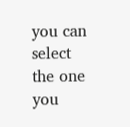you can select the one you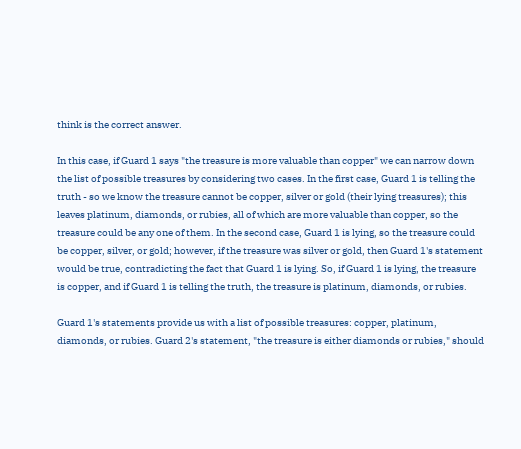think is the correct answer.

In this case, if Guard 1 says "the treasure is more valuable than copper" we can narrow down the list of possible treasures by considering two cases. In the first case, Guard 1 is telling the truth - so we know the treasure cannot be copper, silver or gold (their lying treasures); this leaves platinum, diamonds, or rubies, all of which are more valuable than copper, so the treasure could be any one of them. In the second case, Guard 1 is lying, so the treasure could be copper, silver, or gold; however, if the treasure was silver or gold, then Guard 1's statement would be true, contradicting the fact that Guard 1 is lying. So, if Guard 1 is lying, the treasure is copper, and if Guard 1 is telling the truth, the treasure is platinum, diamonds, or rubies.

Guard 1's statements provide us with a list of possible treasures: copper, platinum, diamonds, or rubies. Guard 2's statement, "the treasure is either diamonds or rubies," should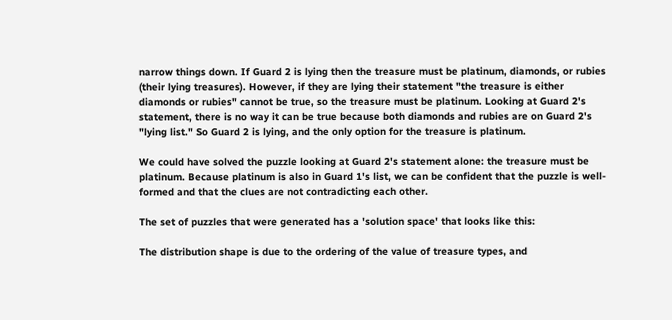narrow things down. If Guard 2 is lying then the treasure must be platinum, diamonds, or rubies (their lying treasures). However, if they are lying their statement "the treasure is either diamonds or rubies" cannot be true, so the treasure must be platinum. Looking at Guard 2's statement, there is no way it can be true because both diamonds and rubies are on Guard 2's "lying list." So Guard 2 is lying, and the only option for the treasure is platinum.

We could have solved the puzzle looking at Guard 2's statement alone: the treasure must be platinum. Because platinum is also in Guard 1's list, we can be confident that the puzzle is well-formed and that the clues are not contradicting each other.

The set of puzzles that were generated has a 'solution space' that looks like this:

The distribution shape is due to the ordering of the value of treasure types, and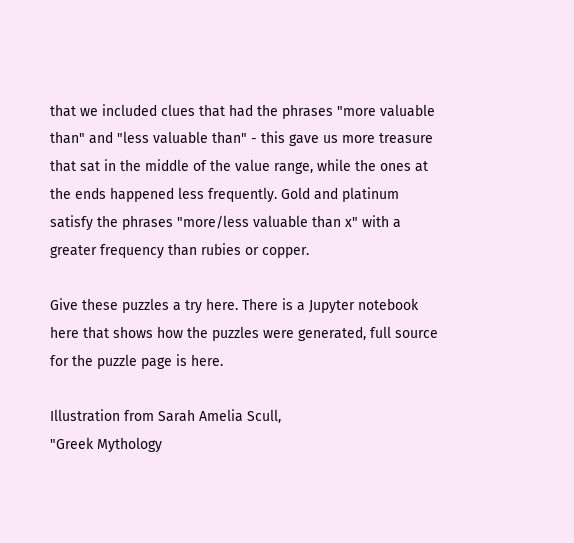that we included clues that had the phrases "more valuable than" and "less valuable than" - this gave us more treasure that sat in the middle of the value range, while the ones at the ends happened less frequently. Gold and platinum satisfy the phrases "more/less valuable than x" with a greater frequency than rubies or copper.

Give these puzzles a try here. There is a Jupyter notebook here that shows how the puzzles were generated, full source for the puzzle page is here.

Illustration from Sarah Amelia Scull,
"Greek Mythology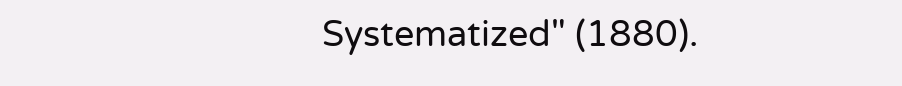Systematized" (1880).